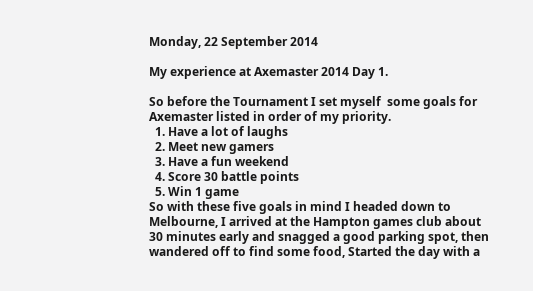Monday, 22 September 2014

My experience at Axemaster 2014 Day 1.

So before the Tournament I set myself  some goals for Axemaster listed in order of my priority.
  1. Have a lot of laughs
  2. Meet new gamers
  3. Have a fun weekend
  4. Score 30 battle points
  5. Win 1 game
So with these five goals in mind I headed down to Melbourne, I arrived at the Hampton games club about 30 minutes early and snagged a good parking spot, then wandered off to find some food, Started the day with a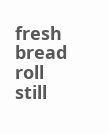fresh bread roll still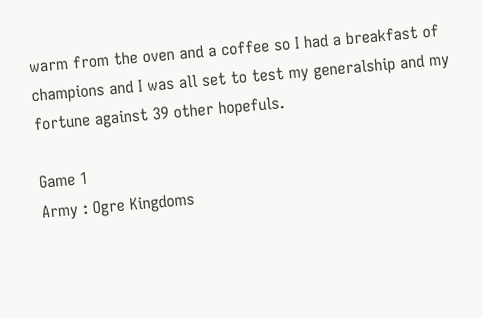warm from the oven and a coffee so I had a breakfast of champions and I was all set to test my generalship and my fortune against 39 other hopefuls.

Game 1
Army : Ogre Kingdoms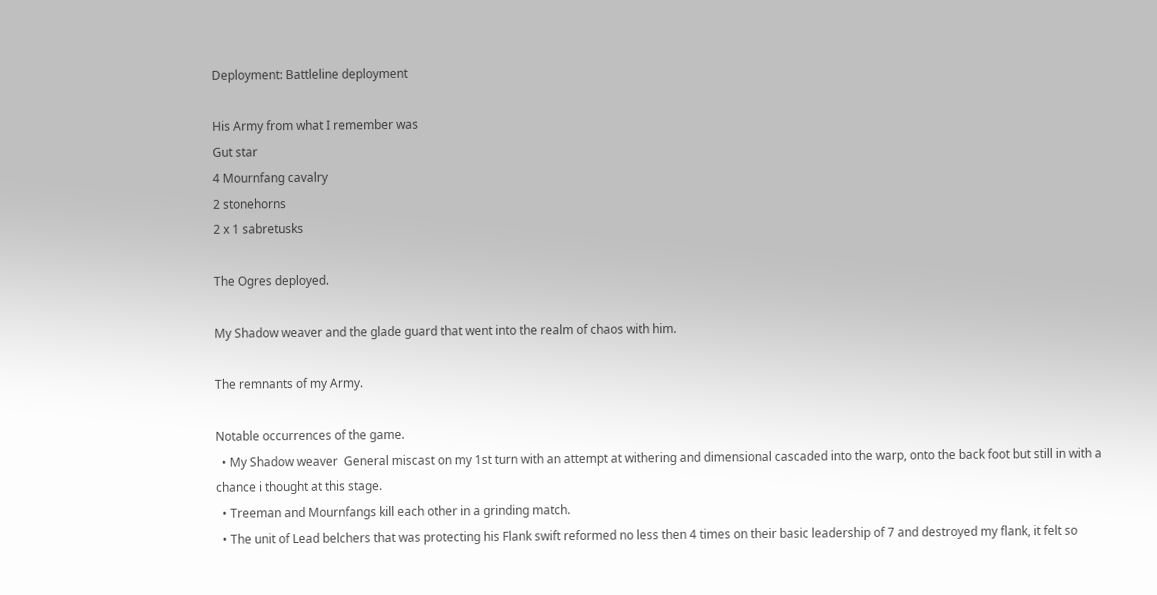Deployment: Battleline deployment

His Army from what I remember was
Gut star
4 Mournfang cavalry
2 stonehorns
2 x 1 sabretusks

The Ogres deployed.

My Shadow weaver and the glade guard that went into the realm of chaos with him.

The remnants of my Army.

Notable occurrences of the game.
  • My Shadow weaver  General miscast on my 1st turn with an attempt at withering and dimensional cascaded into the warp, onto the back foot but still in with a chance i thought at this stage.
  • Treeman and Mournfangs kill each other in a grinding match.
  • The unit of Lead belchers that was protecting his Flank swift reformed no less then 4 times on their basic leadership of 7 and destroyed my flank, it felt so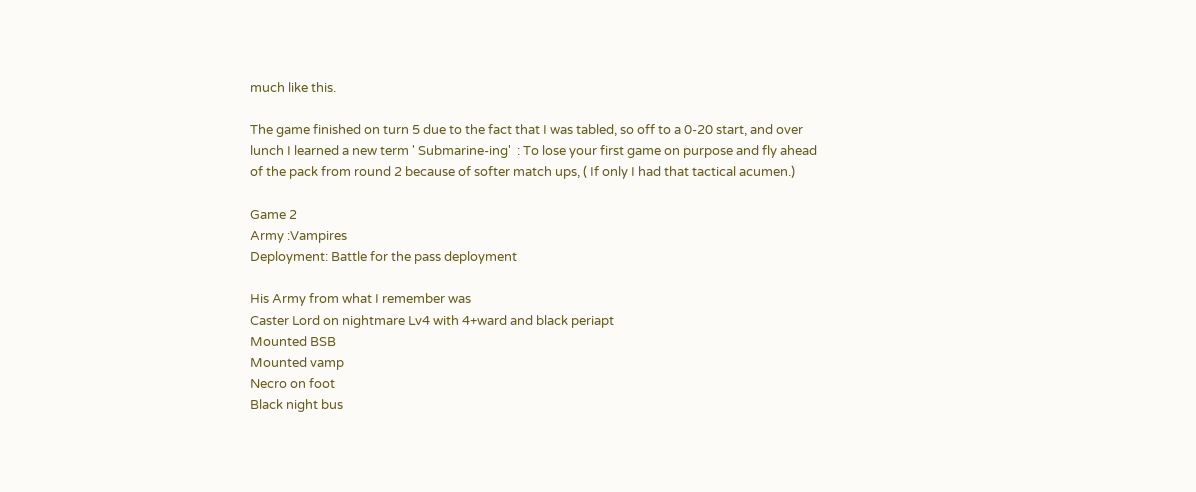much like this.

The game finished on turn 5 due to the fact that I was tabled, so off to a 0-20 start, and over lunch I learned a new term ' Submarine-ing'  : To lose your first game on purpose and fly ahead of the pack from round 2 because of softer match ups, ( If only I had that tactical acumen.)

Game 2
Army :Vampires
Deployment: Battle for the pass deployment

His Army from what I remember was
Caster Lord on nightmare Lv4 with 4+ward and black periapt
Mounted BSB
Mounted vamp
Necro on foot
Black night bus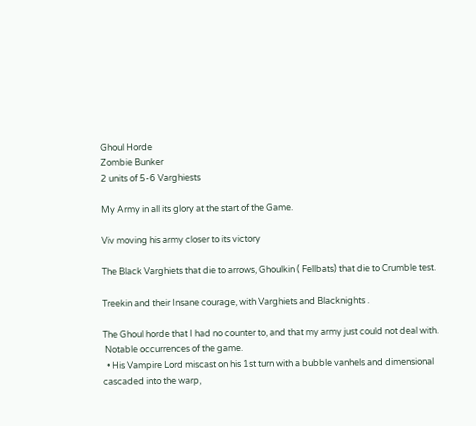Ghoul Horde
Zombie Bunker
2 units of 5-6 Varghiests

My Army in all its glory at the start of the Game.

Viv moving his army closer to its victory

The Black Varghiets that die to arrows, Ghoulkin ( Fellbats) that die to Crumble test.

Treekin and their Insane courage, with Varghiets and Blacknights .

The Ghoul horde that I had no counter to, and that my army just could not deal with.
 Notable occurrences of the game.
  • His Vampire Lord miscast on his 1st turn with a bubble vanhels and dimensional cascaded into the warp,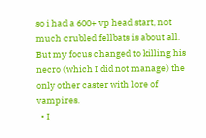so i had a 600+ vp head start, not much crubled fellbats is about all. But my focus changed to killing his necro (which I did not manage) the only other caster with lore of vampires.
  • I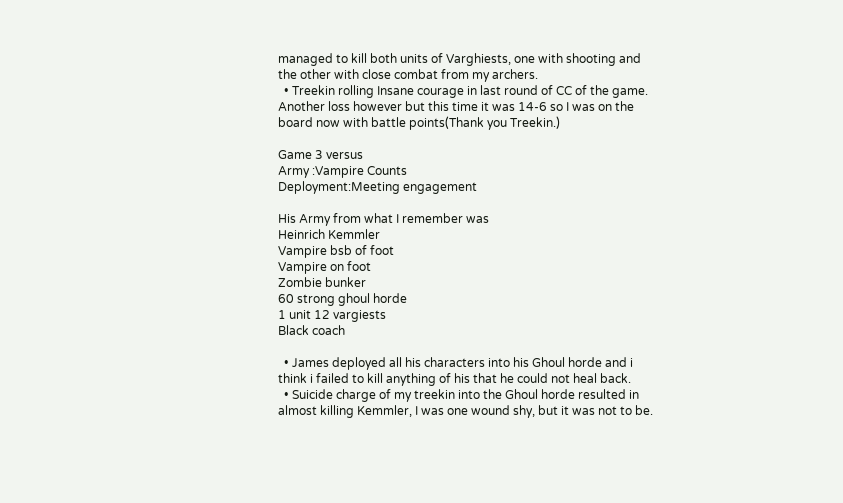managed to kill both units of Varghiests, one with shooting and the other with close combat from my archers.
  • Treekin rolling Insane courage in last round of CC of the game.
Another loss however but this time it was 14-6 so I was on the board now with battle points(Thank you Treekin.)

Game 3 versus
Army :Vampire Counts
Deployment:Meeting engagement

His Army from what I remember was
Heinrich Kemmler
Vampire bsb of foot
Vampire on foot
Zombie bunker
60 strong ghoul horde
1 unit 12 vargiests
Black coach

  • James deployed all his characters into his Ghoul horde and i think i failed to kill anything of his that he could not heal back.
  • Suicide charge of my treekin into the Ghoul horde resulted in almost killing Kemmler, I was one wound shy, but it was not to be.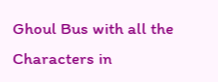Ghoul Bus with all the Characters in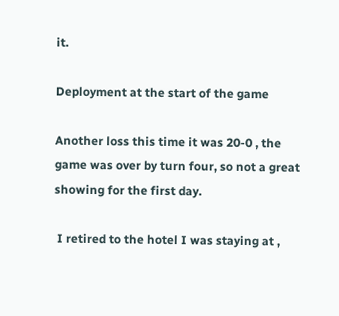it.

Deployment at the start of the game

Another loss this time it was 20-0 , the game was over by turn four, so not a great showing for the first day.

 I retired to the hotel I was staying at ,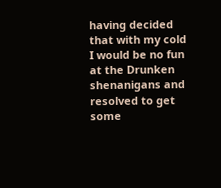having decided that with my cold I would be no fun at the Drunken shenanigans and resolved to get some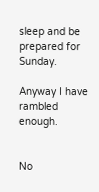sleep and be prepared for Sunday.

Anyway I have rambled enough.


No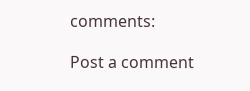comments:

Post a comment